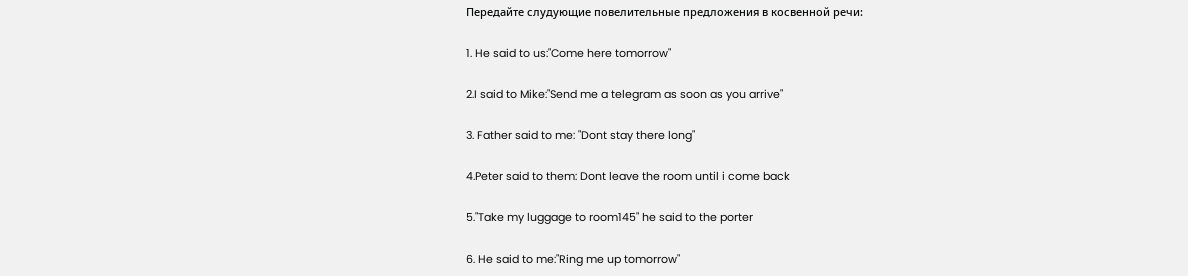Передайте слудующие повелительные предложения в косвенной речи:

1. He said to us:"Come here tomorrow"

2.I said to Mike:"Send me a telegram as soon as you arrive"

3. Father said to me: "Dont stay there long"

4.Peter said to them: Dont leave the room until i come back

5."Take my luggage to room145" he said to the porter

6. He said to me:"Ring me up tomorrow"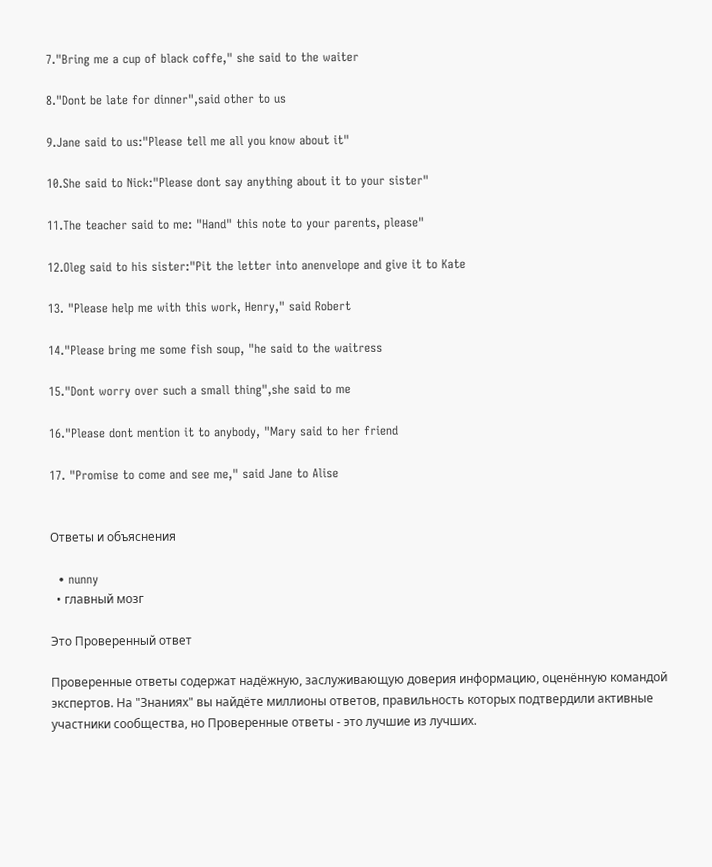7."Bring me a cup of black coffe," she said to the waiter

8."Dont be late for dinner",said other to us

9.Jane said to us:"Please tell me all you know about it"

10.She said to Nick:"Please dont say anything about it to your sister"

11.The teacher said to me: "Hand" this note to your parents, please"

12.Oleg said to his sister:"Pit the letter into anenvelope and give it to Kate

13. "Please help me with this work, Henry," said Robert

14."Please bring me some fish soup, "he said to the waitress

15."Dont worry over such a small thing",she said to me

16."Please dont mention it to anybody, "Mary said to her friend

17. "Promise to come and see me," said Jane to Alise


Ответы и объяснения

  • nunny
  • главный мозг

Это Проверенный ответ

Проверенные ответы содержат надёжную, заслуживающую доверия информацию, оценённую командой экспертов. На "Знаниях" вы найдёте миллионы ответов, правильность которых подтвердили активные участники сообщества, но Проверенные ответы - это лучшие из лучших.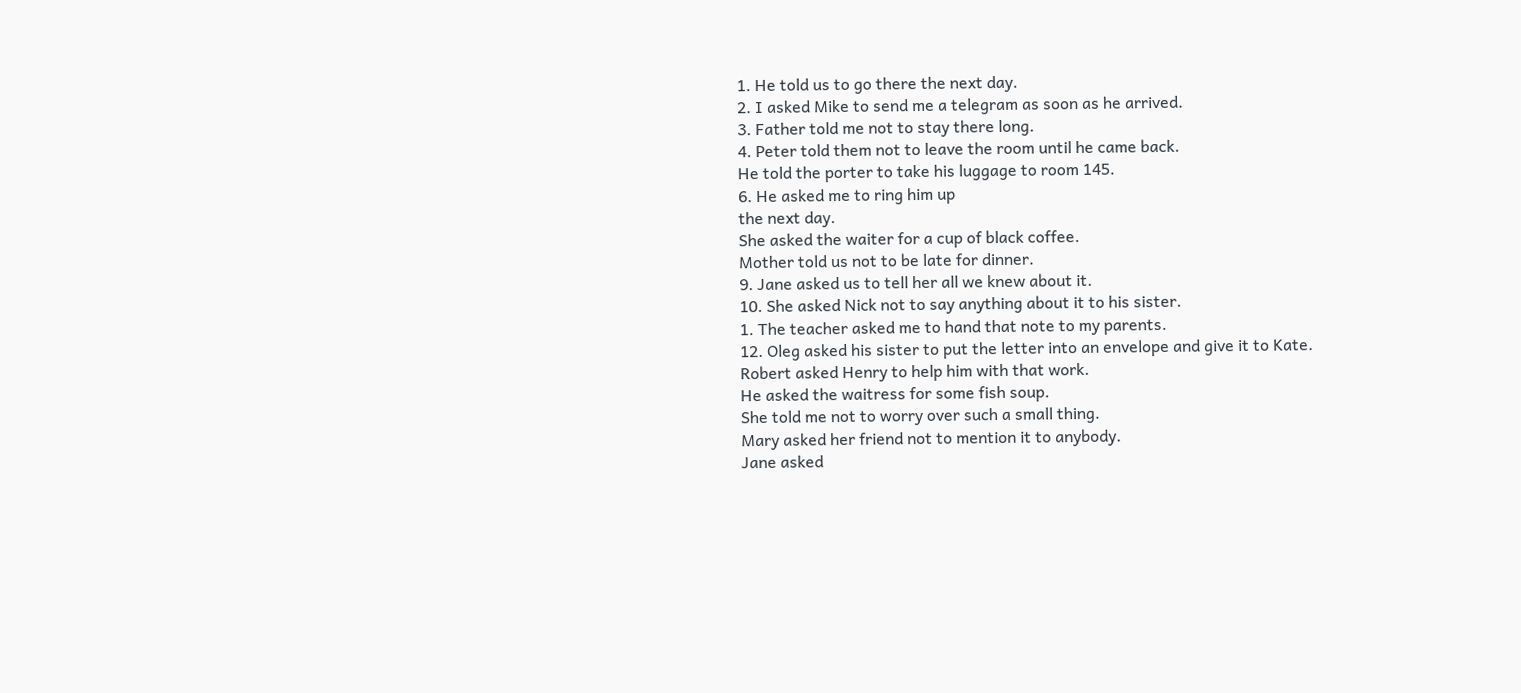1. He told us to go there the next day.
2. I asked Mike to send me a telegram as soon as he arrived.
3. Father told me not to stay there long.
4. Peter told them not to leave the room until he came back.
He told the porter to take his luggage to room 145.
6. He asked me to ring him up
the next day.
She asked the waiter for a cup of black coffee.
Mother told us not to be late for dinner.
9. Jane asked us to tell her all we knew about it.
10. She asked Nick not to say anything about it to his sister.
1. The teacher asked me to hand that note to my parents.
12. Oleg asked his sister to put the letter into an envelope and give it to Kate.
Robert asked Henry to help him with that work.
He asked the waitress for some fish soup.
She told me not to worry over such a small thing.
Mary asked her friend not to mention it to anybody.
Jane asked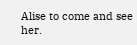Alise to come and see her.